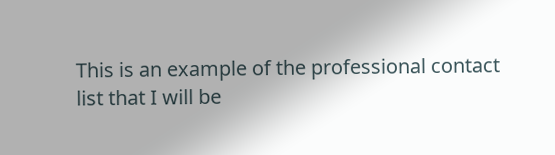This is an example of the professional contact list that I will be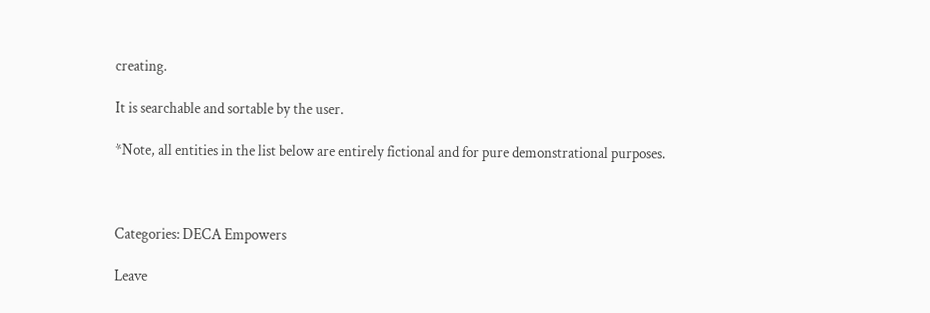creating.

It is searchable and sortable by the user.

*Note, all entities in the list below are entirely fictional and for pure demonstrational purposes.



Categories: DECA Empowers

Leave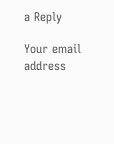a Reply

Your email address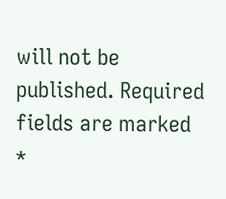will not be published. Required fields are marked *